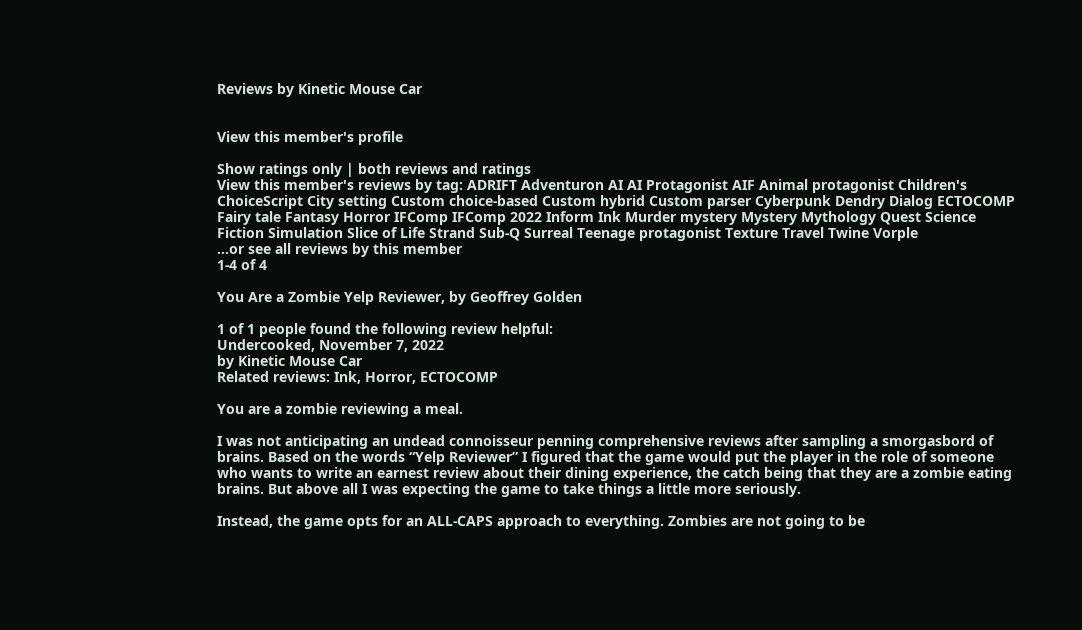Reviews by Kinetic Mouse Car


View this member's profile

Show ratings only | both reviews and ratings
View this member's reviews by tag: ADRIFT Adventuron AI AI Protagonist AIF Animal protagonist Children's ChoiceScript City setting Custom choice-based Custom hybrid Custom parser Cyberpunk Dendry Dialog ECTOCOMP Fairy tale Fantasy Horror IFComp IFComp 2022 Inform Ink Murder mystery Mystery Mythology Quest Science Fiction Simulation Slice of Life Strand Sub-Q Surreal Teenage protagonist Texture Travel Twine Vorple
...or see all reviews by this member
1-4 of 4

You Are a Zombie Yelp Reviewer, by Geoffrey Golden

1 of 1 people found the following review helpful:
Undercooked, November 7, 2022
by Kinetic Mouse Car
Related reviews: Ink, Horror, ECTOCOMP

You are a zombie reviewing a meal.

I was not anticipating an undead connoisseur penning comprehensive reviews after sampling a smorgasbord of brains. Based on the words “Yelp Reviewer” I figured that the game would put the player in the role of someone who wants to write an earnest review about their dining experience, the catch being that they are a zombie eating brains. But above all I was expecting the game to take things a little more seriously.

Instead, the game opts for an ALL-CAPS approach to everything. Zombies are not going to be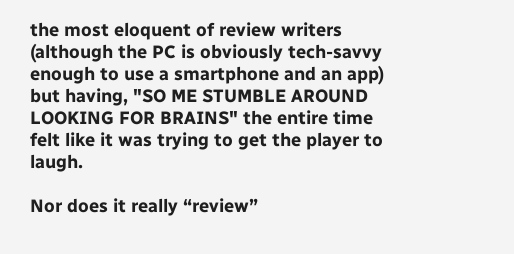the most eloquent of review writers (although the PC is obviously tech-savvy enough to use a smartphone and an app) but having, "SO ME STUMBLE AROUND LOOKING FOR BRAINS" the entire time felt like it was trying to get the player to laugh.

Nor does it really “review”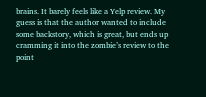brains. It barely feels like a Yelp review. My guess is that the author wanted to include some backstory, which is great, but ends up cramming it into the zombie’s review to the point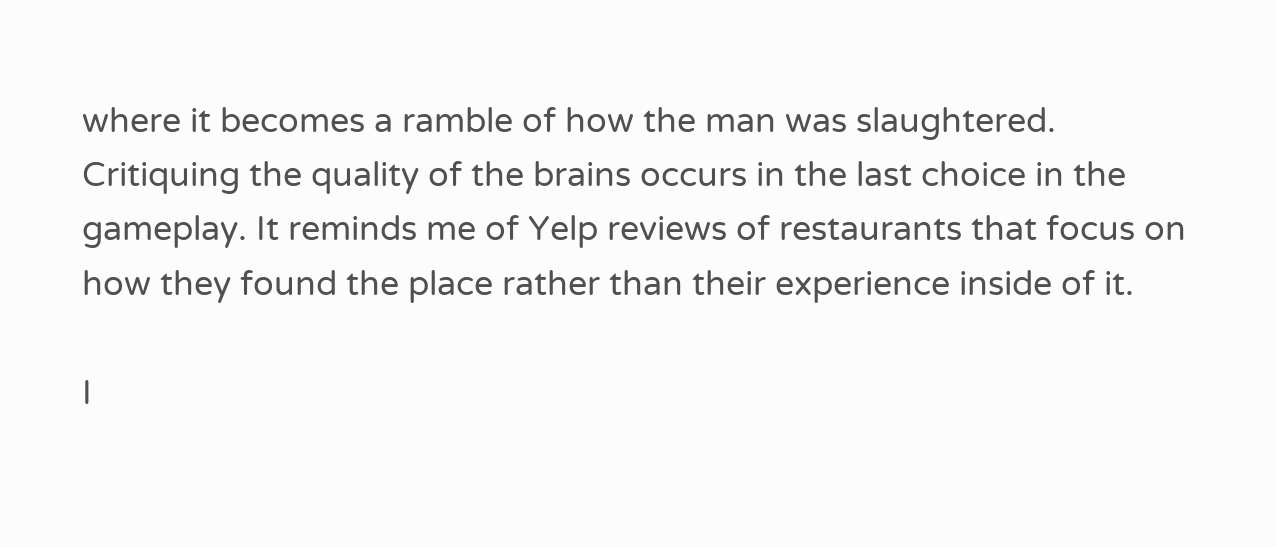where it becomes a ramble of how the man was slaughtered. Critiquing the quality of the brains occurs in the last choice in the gameplay. It reminds me of Yelp reviews of restaurants that focus on how they found the place rather than their experience inside of it.

I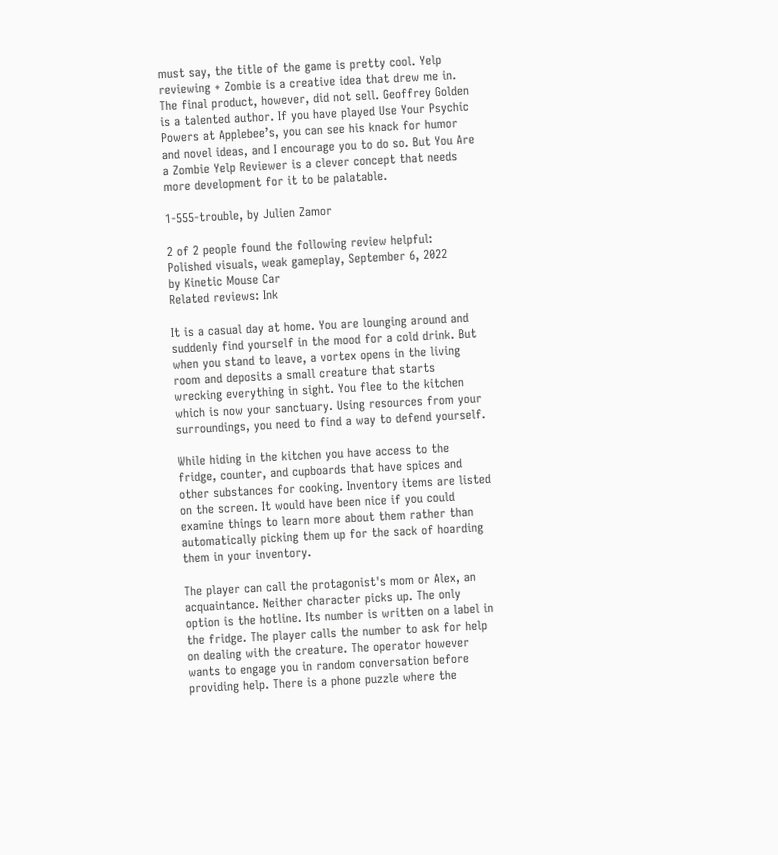must say, the title of the game is pretty cool. Yelp reviewing + Zombie is a creative idea that drew me in. The final product, however, did not sell. Geoffrey Golden is a talented author. If you have played Use Your Psychic Powers at Applebee’s, you can see his knack for humor and novel ideas, and I encourage you to do so. But You Are a Zombie Yelp Reviewer is a clever concept that needs more development for it to be palatable.

1-555-trouble, by Julien Zamor

2 of 2 people found the following review helpful:
Polished visuals, weak gameplay, September 6, 2022
by Kinetic Mouse Car
Related reviews: Ink

It is a casual day at home. You are lounging around and suddenly find yourself in the mood for a cold drink. But when you stand to leave, a vortex opens in the living room and deposits a small creature that starts wrecking everything in sight. You flee to the kitchen which is now your sanctuary. Using resources from your surroundings, you need to find a way to defend yourself.

While hiding in the kitchen you have access to the fridge, counter, and cupboards that have spices and other substances for cooking. Inventory items are listed on the screen. It would have been nice if you could examine things to learn more about them rather than automatically picking them up for the sack of hoarding them in your inventory.

The player can call the protagonist's mom or Alex, an acquaintance. Neither character picks up. The only option is the hotline. Its number is written on a label in the fridge. The player calls the number to ask for help on dealing with the creature. The operator however wants to engage you in random conversation before providing help. There is a phone puzzle where the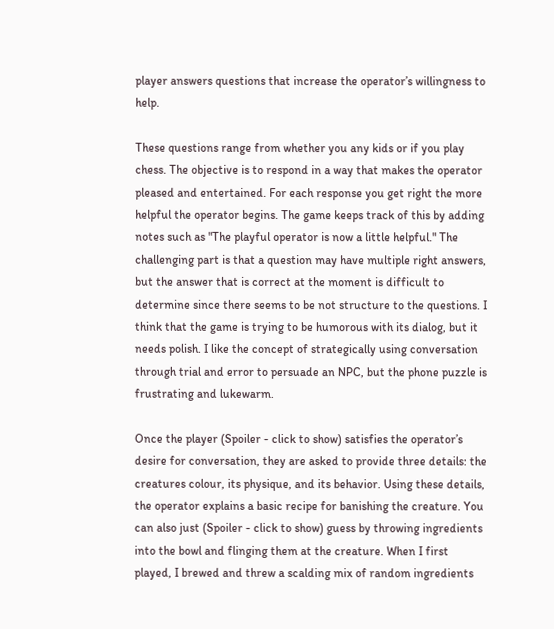player answers questions that increase the operator’s willingness to help.

These questions range from whether you any kids or if you play chess. The objective is to respond in a way that makes the operator pleased and entertained. For each response you get right the more helpful the operator begins. The game keeps track of this by adding notes such as "The playful operator is now a little helpful." The challenging part is that a question may have multiple right answers, but the answer that is correct at the moment is difficult to determine since there seems to be not structure to the questions. I think that the game is trying to be humorous with its dialog, but it needs polish. I like the concept of strategically using conversation through trial and error to persuade an NPC, but the phone puzzle is frustrating and lukewarm.

Once the player (Spoiler - click to show) satisfies the operator’s desire for conversation, they are asked to provide three details: the creatures colour, its physique, and its behavior. Using these details, the operator explains a basic recipe for banishing the creature. You can also just (Spoiler - click to show) guess by throwing ingredients into the bowl and flinging them at the creature. When I first played, I brewed and threw a scalding mix of random ingredients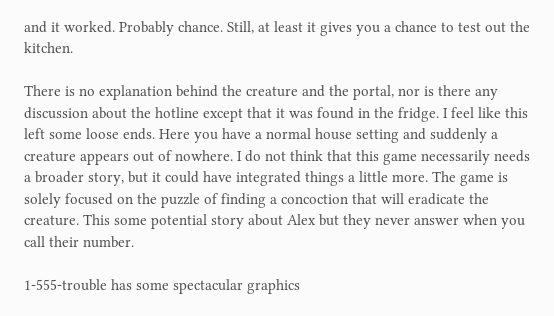and it worked. Probably chance. Still, at least it gives you a chance to test out the kitchen.

There is no explanation behind the creature and the portal, nor is there any discussion about the hotline except that it was found in the fridge. I feel like this left some loose ends. Here you have a normal house setting and suddenly a creature appears out of nowhere. I do not think that this game necessarily needs a broader story, but it could have integrated things a little more. The game is solely focused on the puzzle of finding a concoction that will eradicate the creature. This some potential story about Alex but they never answer when you call their number.

1-555-trouble has some spectacular graphics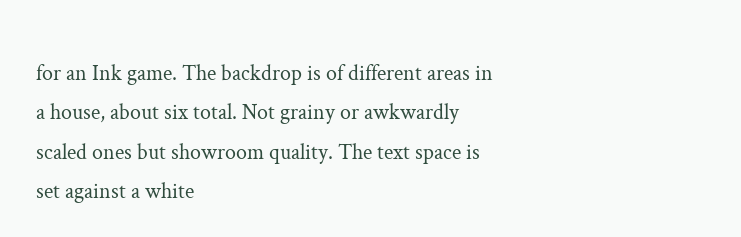for an Ink game. The backdrop is of different areas in a house, about six total. Not grainy or awkwardly scaled ones but showroom quality. The text space is set against a white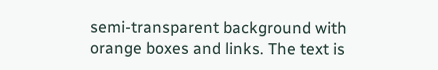semi-transparent background with orange boxes and links. The text is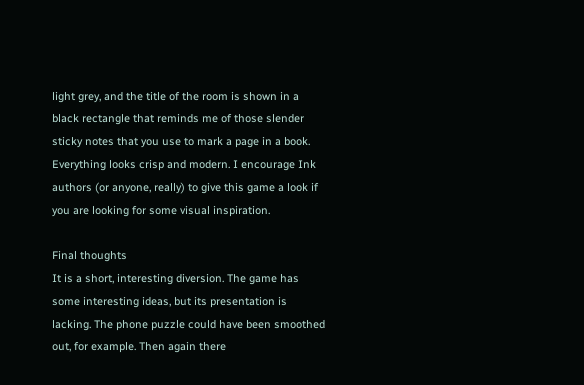light grey, and the title of the room is shown in a black rectangle that reminds me of those slender sticky notes that you use to mark a page in a book. Everything looks crisp and modern. I encourage Ink authors (or anyone, really) to give this game a look if you are looking for some visual inspiration.

Final thoughts
It is a short, interesting diversion. The game has some interesting ideas, but its presentation is lacking. The phone puzzle could have been smoothed out, for example. Then again there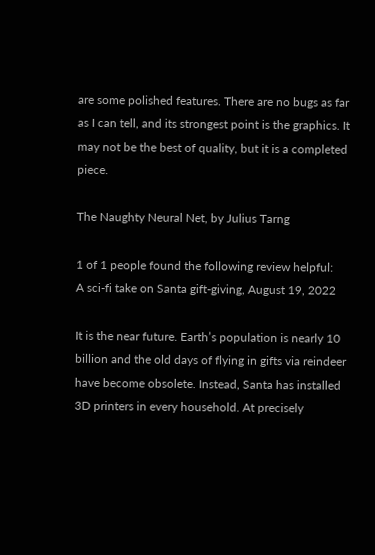are some polished features. There are no bugs as far as I can tell, and its strongest point is the graphics. It may not be the best of quality, but it is a completed piece.

The Naughty Neural Net, by Julius Tarng

1 of 1 people found the following review helpful:
A sci-fi take on Santa gift-giving, August 19, 2022

It is the near future. Earth’s population is nearly 10 billion and the old days of flying in gifts via reindeer have become obsolete. Instead, Santa has installed 3D printers in every household. At precisely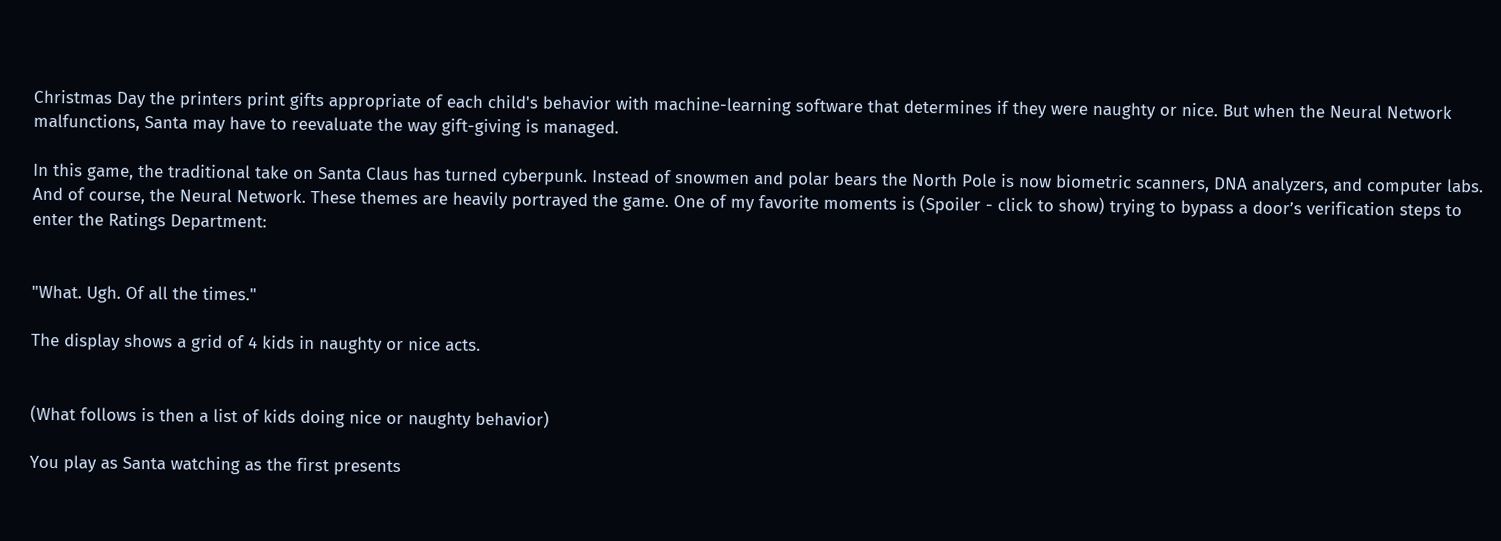Christmas Day the printers print gifts appropriate of each child's behavior with machine-learning software that determines if they were naughty or nice. But when the Neural Network malfunctions, Santa may have to reevaluate the way gift-giving is managed.

In this game, the traditional take on Santa Claus has turned cyberpunk. Instead of snowmen and polar bears the North Pole is now biometric scanners, DNA analyzers, and computer labs. And of course, the Neural Network. These themes are heavily portrayed the game. One of my favorite moments is (Spoiler - click to show) trying to bypass a door’s verification steps to enter the Ratings Department:


"What. Ugh. Of all the times."

The display shows a grid of 4 kids in naughty or nice acts.


(What follows is then a list of kids doing nice or naughty behavior)

You play as Santa watching as the first presents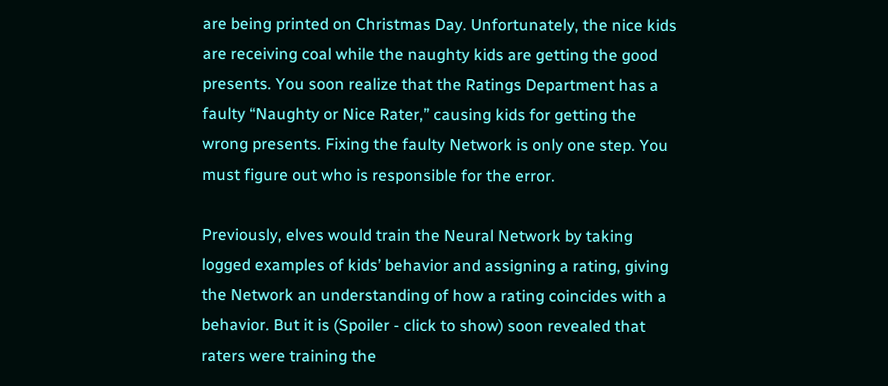are being printed on Christmas Day. Unfortunately, the nice kids are receiving coal while the naughty kids are getting the good presents. You soon realize that the Ratings Department has a faulty “Naughty or Nice Rater,” causing kids for getting the wrong presents. Fixing the faulty Network is only one step. You must figure out who is responsible for the error.

Previously, elves would train the Neural Network by taking logged examples of kids’ behavior and assigning a rating, giving the Network an understanding of how a rating coincides with a behavior. But it is (Spoiler - click to show) soon revealed that raters were training the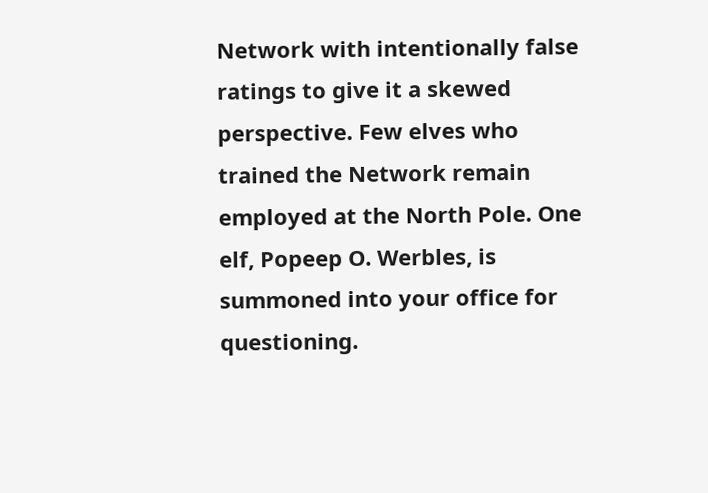Network with intentionally false ratings to give it a skewed perspective. Few elves who trained the Network remain employed at the North Pole. One elf, Popeep O. Werbles, is summoned into your office for questioning.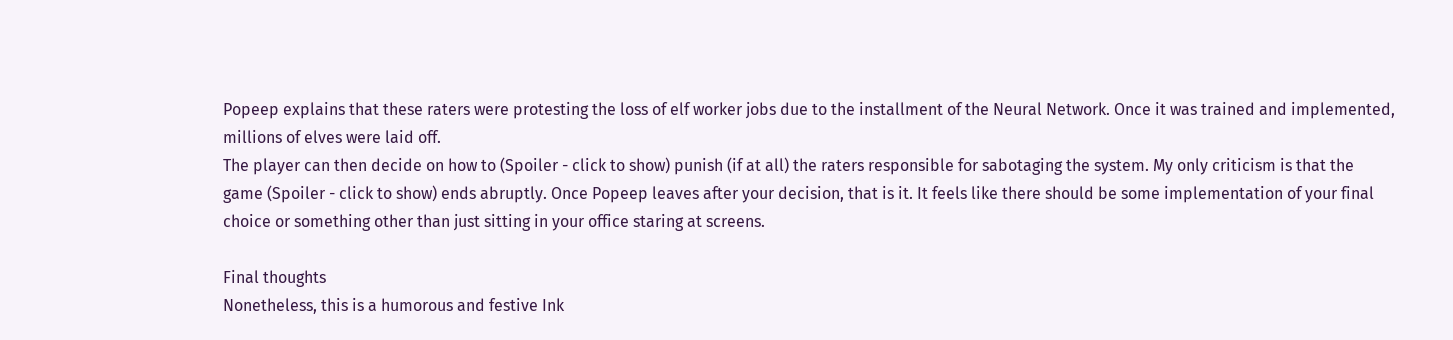Popeep explains that these raters were protesting the loss of elf worker jobs due to the installment of the Neural Network. Once it was trained and implemented, millions of elves were laid off.
The player can then decide on how to (Spoiler - click to show) punish (if at all) the raters responsible for sabotaging the system. My only criticism is that the game (Spoiler - click to show) ends abruptly. Once Popeep leaves after your decision, that is it. It feels like there should be some implementation of your final choice or something other than just sitting in your office staring at screens.

Final thoughts
Nonetheless, this is a humorous and festive Ink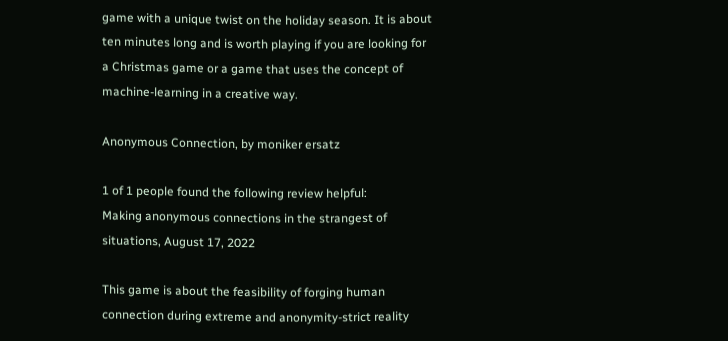game with a unique twist on the holiday season. It is about ten minutes long and is worth playing if you are looking for a Christmas game or a game that uses the concept of machine-learning in a creative way.

Anonymous Connection, by moniker ersatz

1 of 1 people found the following review helpful:
Making anonymous connections in the strangest of situations, August 17, 2022

This game is about the feasibility of forging human connection during extreme and anonymity-strict reality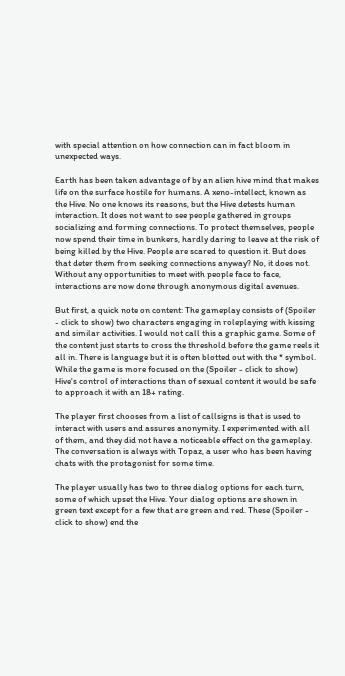with special attention on how connection can in fact bloom in unexpected ways.

Earth has been taken advantage of by an alien hive mind that makes life on the surface hostile for humans. A xeno-intellect, known as the Hive. No one knows its reasons, but the Hive detests human interaction. It does not want to see people gathered in groups socializing and forming connections. To protect themselves, people now spend their time in bunkers, hardly daring to leave at the risk of being killed by the Hive. People are scared to question it. But does that deter them from seeking connections anyway? No, it does not. Without any opportunities to meet with people face to face, interactions are now done through anonymous digital avenues.

But first, a quick note on content: The gameplay consists of (Spoiler - click to show) two characters engaging in roleplaying with kissing and similar activities. I would not call this a graphic game. Some of the content just starts to cross the threshold before the game reels it all in. There is language but it is often blotted out with the * symbol. While the game is more focused on the (Spoiler - click to show) Hive's control of interactions than of sexual content it would be safe to approach it with an 18+ rating.

The player first chooses from a list of callsigns is that is used to interact with users and assures anonymity. I experimented with all of them, and they did not have a noticeable effect on the gameplay. The conversation is always with Topaz, a user who has been having chats with the protagonist for some time.

The player usually has two to three dialog options for each turn, some of which upset the Hive. Your dialog options are shown in green text except for a few that are green and red. These (Spoiler - click to show) end the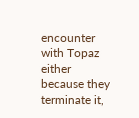encounter with Topaz either because they terminate it,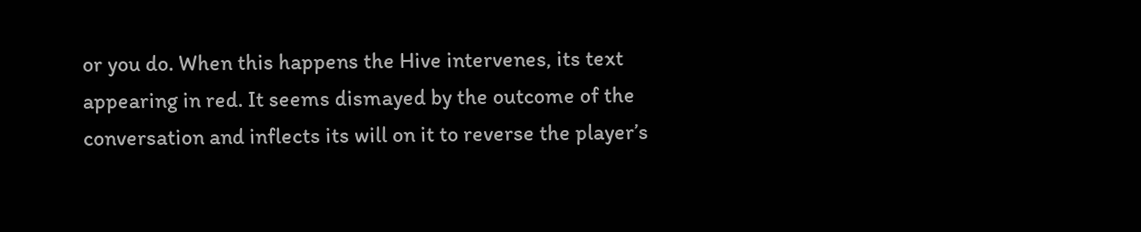or you do. When this happens the Hive intervenes, its text appearing in red. It seems dismayed by the outcome of the conversation and inflects its will on it to reverse the player’s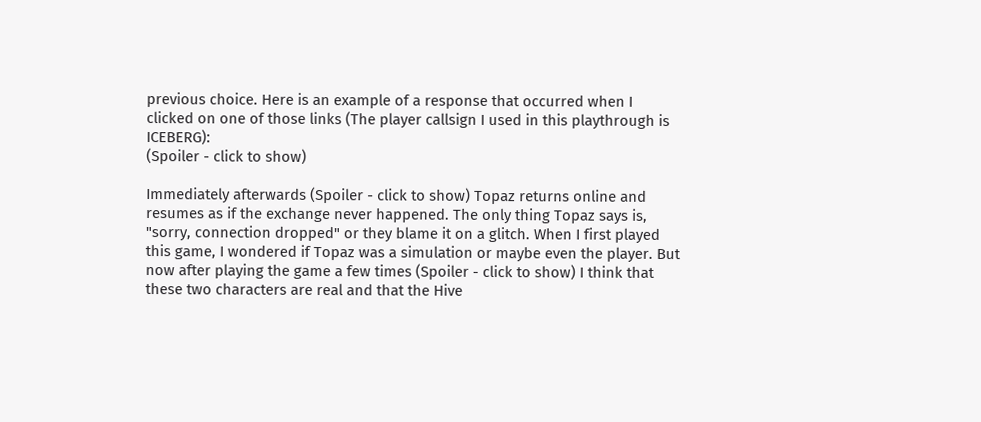previous choice. Here is an example of a response that occurred when I clicked on one of those links (The player callsign I used in this playthrough is ICEBERG):
(Spoiler - click to show)

Immediately afterwards (Spoiler - click to show) Topaz returns online and resumes as if the exchange never happened. The only thing Topaz says is, "sorry, connection dropped" or they blame it on a glitch. When I first played this game, I wondered if Topaz was a simulation or maybe even the player. But now after playing the game a few times (Spoiler - click to show) I think that these two characters are real and that the Hive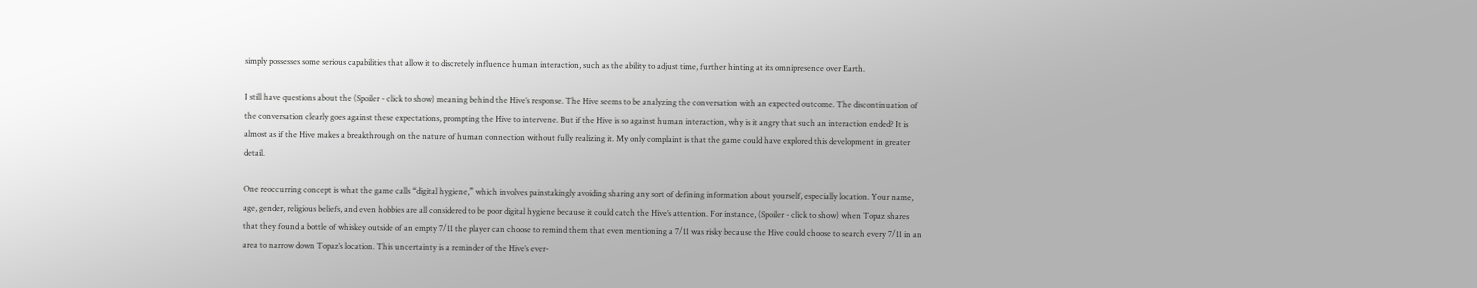simply possesses some serious capabilities that allow it to discretely influence human interaction, such as the ability to adjust time, further hinting at its omnipresence over Earth.

I still have questions about the (Spoiler - click to show) meaning behind the Hive’s response. The Hive seems to be analyzing the conversation with an expected outcome. The discontinuation of the conversation clearly goes against these expectations, prompting the Hive to intervene. But if the Hive is so against human interaction, why is it angry that such an interaction ended? It is almost as if the Hive makes a breakthrough on the nature of human connection without fully realizing it. My only complaint is that the game could have explored this development in greater detail.

One reoccurring concept is what the game calls “digital hygiene,” which involves painstakingly avoiding sharing any sort of defining information about yourself, especially location. Your name, age, gender, religious beliefs, and even hobbies are all considered to be poor digital hygiene because it could catch the Hive’s attention. For instance, (Spoiler - click to show) when Topaz shares that they found a bottle of whiskey outside of an empty 7/11 the player can choose to remind them that even mentioning a 7/11 was risky because the Hive could choose to search every 7/11 in an area to narrow down Topaz’s location. This uncertainty is a reminder of the Hive’s ever-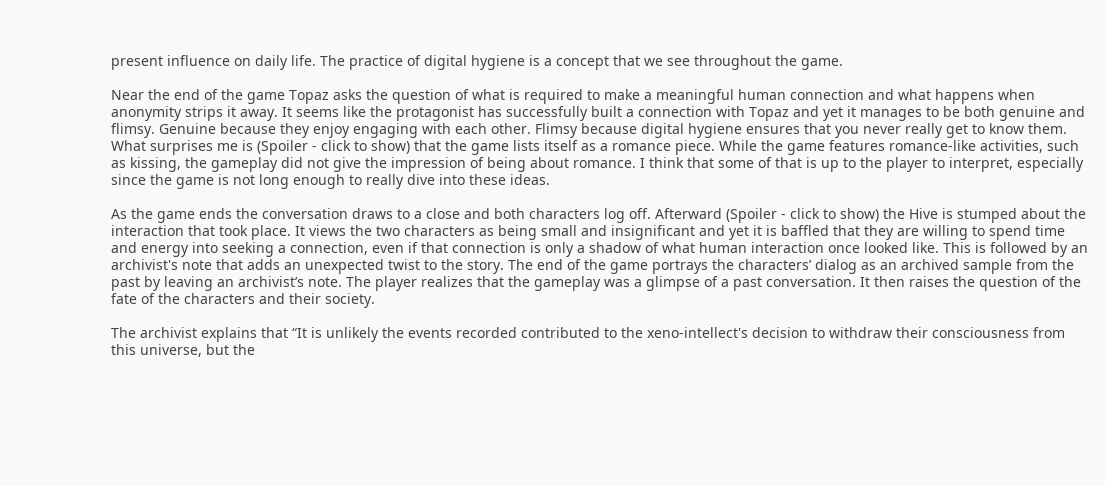present influence on daily life. The practice of digital hygiene is a concept that we see throughout the game.

Near the end of the game Topaz asks the question of what is required to make a meaningful human connection and what happens when anonymity strips it away. It seems like the protagonist has successfully built a connection with Topaz and yet it manages to be both genuine and flimsy. Genuine because they enjoy engaging with each other. Flimsy because digital hygiene ensures that you never really get to know them. What surprises me is (Spoiler - click to show) that the game lists itself as a romance piece. While the game features romance-like activities, such as kissing, the gameplay did not give the impression of being about romance. I think that some of that is up to the player to interpret, especially since the game is not long enough to really dive into these ideas.

As the game ends the conversation draws to a close and both characters log off. Afterward (Spoiler - click to show) the Hive is stumped about the interaction that took place. It views the two characters as being small and insignificant and yet it is baffled that they are willing to spend time and energy into seeking a connection, even if that connection is only a shadow of what human interaction once looked like. This is followed by an archivist's note that adds an unexpected twist to the story. The end of the game portrays the characters’ dialog as an archived sample from the past by leaving an archivist’s note. The player realizes that the gameplay was a glimpse of a past conversation. It then raises the question of the fate of the characters and their society.

The archivist explains that “It is unlikely the events recorded contributed to the xeno-intellect's decision to withdraw their consciousness from this universe, but the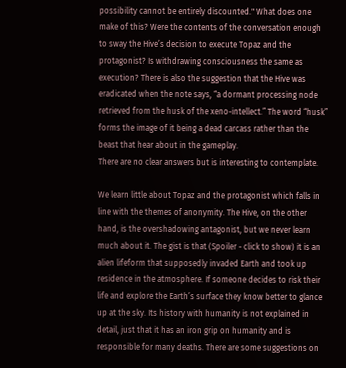possibility cannot be entirely discounted." What does one make of this? Were the contents of the conversation enough to sway the Hive’s decision to execute Topaz and the protagonist? Is withdrawing consciousness the same as execution? There is also the suggestion that the Hive was eradicated when the note says, “a dormant processing node retrieved from the husk of the xeno-intellect.” The word “husk” forms the image of it being a dead carcass rather than the beast that hear about in the gameplay.
There are no clear answers but is interesting to contemplate.

We learn little about Topaz and the protagonist which falls in line with the themes of anonymity. The Hive, on the other hand, is the overshadowing antagonist, but we never learn much about it. The gist is that (Spoiler - click to show) it is an alien lifeform that supposedly invaded Earth and took up residence in the atmosphere. If someone decides to risk their life and explore the Earth’s surface they know better to glance up at the sky. Its history with humanity is not explained in detail, just that it has an iron grip on humanity and is responsible for many deaths. There are some suggestions on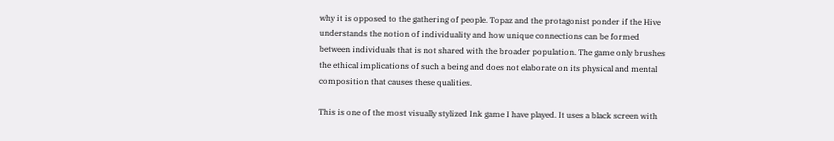why it is opposed to the gathering of people. Topaz and the protagonist ponder if the Hive understands the notion of individuality and how unique connections can be formed between individuals that is not shared with the broader population. The game only brushes the ethical implications of such a being and does not elaborate on its physical and mental composition that causes these qualities.

This is one of the most visually stylized Ink game I have played. It uses a black screen with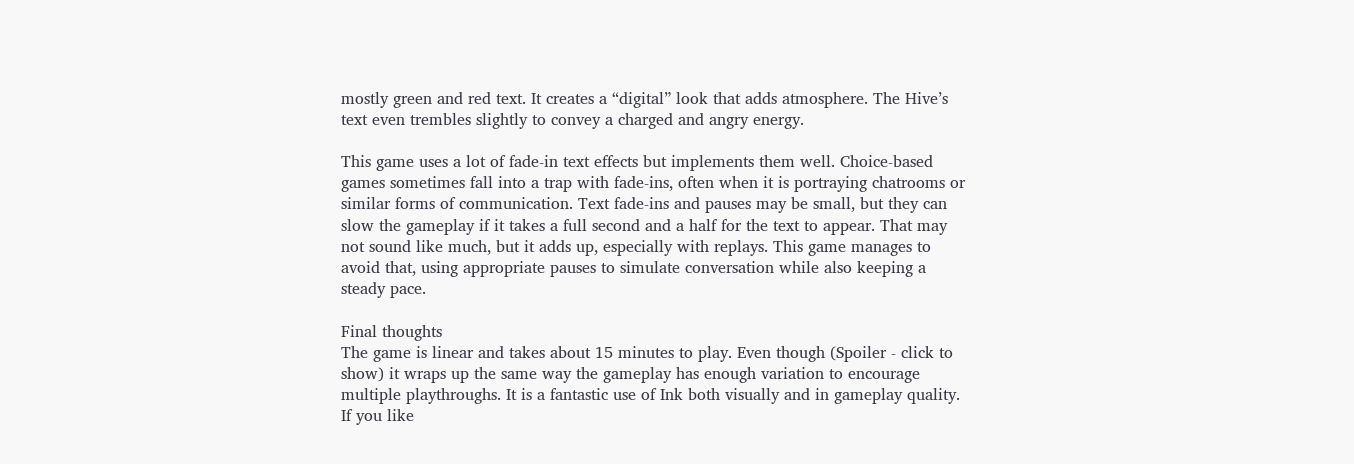mostly green and red text. It creates a “digital” look that adds atmosphere. The Hive’s text even trembles slightly to convey a charged and angry energy.

This game uses a lot of fade-in text effects but implements them well. Choice-based games sometimes fall into a trap with fade-ins, often when it is portraying chatrooms or similar forms of communication. Text fade-ins and pauses may be small, but they can slow the gameplay if it takes a full second and a half for the text to appear. That may not sound like much, but it adds up, especially with replays. This game manages to avoid that, using appropriate pauses to simulate conversation while also keeping a steady pace.

Final thoughts
The game is linear and takes about 15 minutes to play. Even though (Spoiler - click to show) it wraps up the same way the gameplay has enough variation to encourage multiple playthroughs. It is a fantastic use of Ink both visually and in gameplay quality. If you like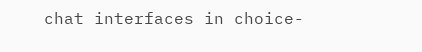chat interfaces in choice-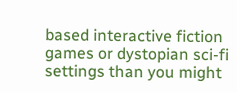based interactive fiction games or dystopian sci-fi settings than you might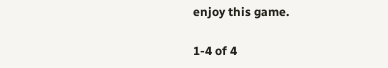enjoy this game.

1-4 of 4